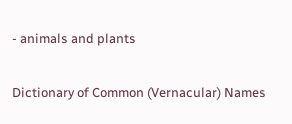- animals and plants

Dictionary of Common (Vernacular) Names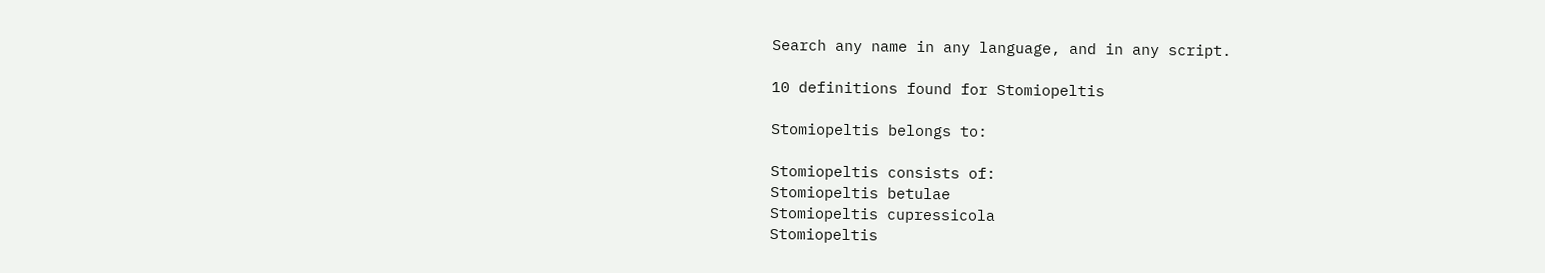Search any name in any language, and in any script.

10 definitions found for Stomiopeltis

Stomiopeltis belongs to:

Stomiopeltis consists of:
Stomiopeltis betulae
Stomiopeltis cupressicola
Stomiopeltis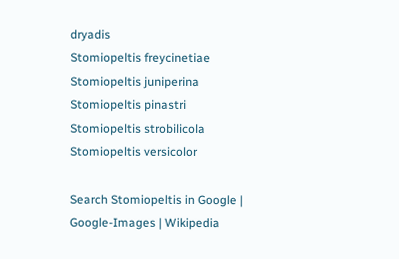dryadis
Stomiopeltis freycinetiae
Stomiopeltis juniperina
Stomiopeltis pinastri
Stomiopeltis strobilicola
Stomiopeltis versicolor

Search Stomiopeltis in Google | Google-Images | Wikipedia